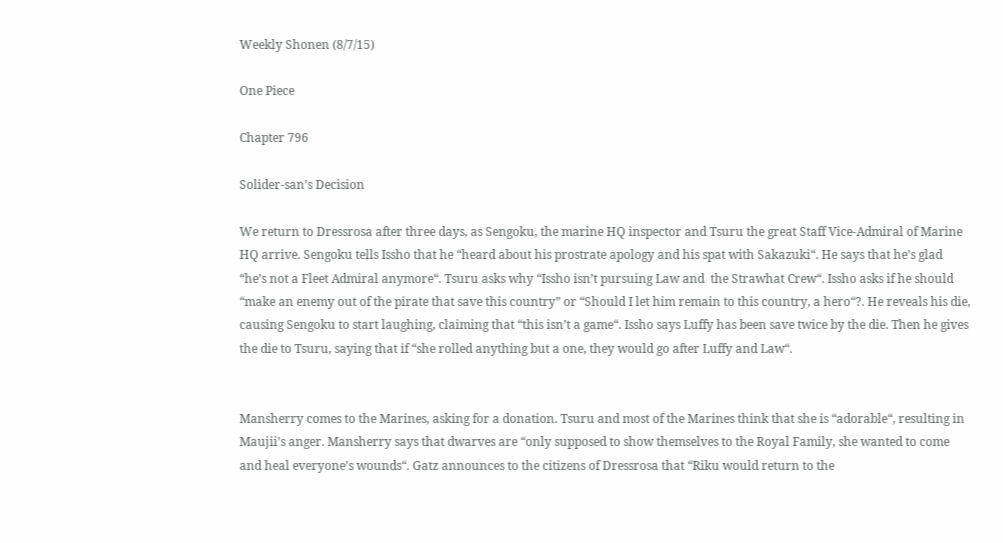Weekly Shonen (8/7/15)

One Piece

Chapter 796

Solider-san’s Decision

We return to Dressrosa after three days, as Sengoku, the marine HQ inspector and Tsuru the great Staff Vice-Admiral of Marine HQ arrive. Sengoku tells Issho that he “heard about his prostrate apology and his spat with Sakazuki“. He says that he’s glad “he’s not a Fleet Admiral anymore“. Tsuru asks why “Issho isn’t pursuing Law and  the Strawhat Crew“. Issho asks if he should “make an enemy out of the pirate that save this country” or “Should I let him remain to this country, a hero“?. He reveals his die, causing Sengoku to start laughing, claiming that “this isn’t a game“. Issho says Luffy has been save twice by the die. Then he gives the die to Tsuru, saying that if “she rolled anything but a one, they would go after Luffy and Law“.


Mansherry comes to the Marines, asking for a donation. Tsuru and most of the Marines think that she is “adorable“, resulting in Maujii’s anger. Mansherry says that dwarves are “only supposed to show themselves to the Royal Family, she wanted to come and heal everyone’s wounds“. Gatz announces to the citizens of Dressrosa that “Riku would return to the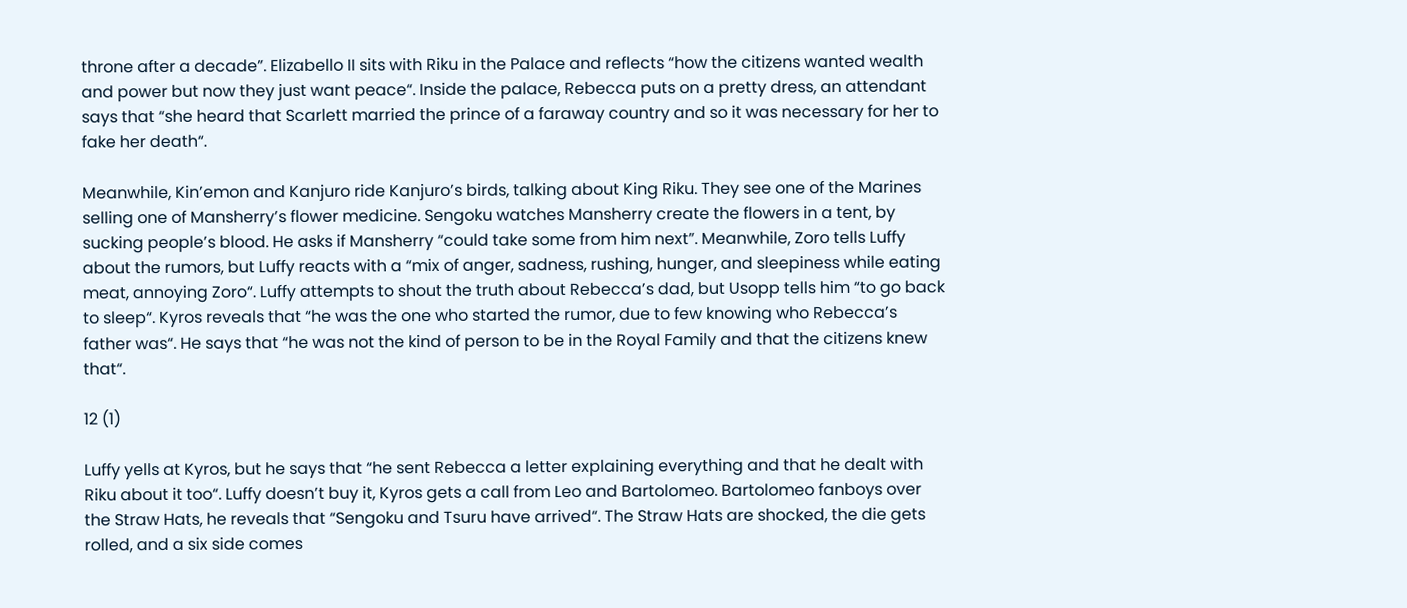throne after a decade”. Elizabello II sits with Riku in the Palace and reflects “how the citizens wanted wealth and power but now they just want peace“. Inside the palace, Rebecca puts on a pretty dress, an attendant says that “she heard that Scarlett married the prince of a faraway country and so it was necessary for her to fake her death“.

Meanwhile, Kin’emon and Kanjuro ride Kanjuro’s birds, talking about King Riku. They see one of the Marines selling one of Mansherry’s flower medicine. Sengoku watches Mansherry create the flowers in a tent, by sucking people’s blood. He asks if Mansherry “could take some from him next”. Meanwhile, Zoro tells Luffy about the rumors, but Luffy reacts with a “mix of anger, sadness, rushing, hunger, and sleepiness while eating meat, annoying Zoro“. Luffy attempts to shout the truth about Rebecca’s dad, but Usopp tells him “to go back to sleep“. Kyros reveals that “he was the one who started the rumor, due to few knowing who Rebecca’s father was“. He says that “he was not the kind of person to be in the Royal Family and that the citizens knew that“.

12 (1)

Luffy yells at Kyros, but he says that “he sent Rebecca a letter explaining everything and that he dealt with Riku about it too“. Luffy doesn’t buy it, Kyros gets a call from Leo and Bartolomeo. Bartolomeo fanboys over the Straw Hats, he reveals that “Sengoku and Tsuru have arrived“. The Straw Hats are shocked, the die gets rolled, and a six side comes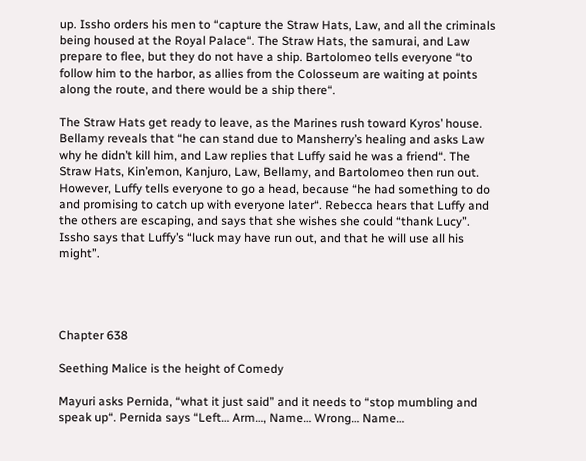up. Issho orders his men to “capture the Straw Hats, Law, and all the criminals being housed at the Royal Palace“. The Straw Hats, the samurai, and Law prepare to flee, but they do not have a ship. Bartolomeo tells everyone “to follow him to the harbor, as allies from the Colosseum are waiting at points along the route, and there would be a ship there“.

The Straw Hats get ready to leave, as the Marines rush toward Kyros’ house. Bellamy reveals that “he can stand due to Mansherry’s healing and asks Law why he didn’t kill him, and Law replies that Luffy said he was a friend“. The Straw Hats, Kin’emon, Kanjuro, Law, Bellamy, and Bartolomeo then run out. However, Luffy tells everyone to go a head, because “he had something to do and promising to catch up with everyone later“. Rebecca hears that Luffy and the others are escaping, and says that she wishes she could “thank Lucy”.  Issho says that Luffy’s “luck may have run out, and that he will use all his might”.




Chapter 638

Seething Malice is the height of Comedy

Mayuri asks Pernida, “what it just said” and it needs to “stop mumbling and speak up“. Pernida says “Left… Arm…, Name… Wrong… Name…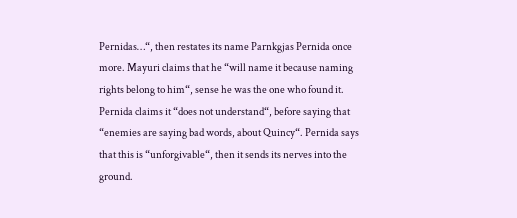Pernidas…“, then restates its name Parnkgjas Pernida once more. Mayuri claims that he “will name it because naming rights belong to him“, sense he was the one who found it. Pernida claims it “does not understand“, before saying that “enemies are saying bad words, about Quincy“. Pernida says that this is “unforgivable“, then it sends its nerves into the ground.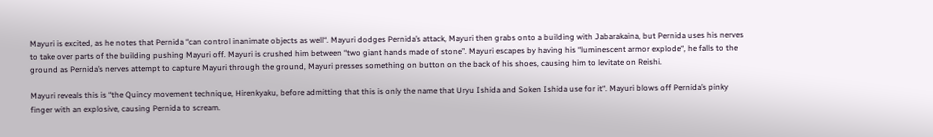Mayuri is excited, as he notes that Pernida “can control inanimate objects as well“. Mayuri dodges Pernida’s attack, Mayuri then grabs onto a building with Jabarakaina, but Pernida uses his nerves to take over parts of the building pushing Mayuri off. Mayuri is crushed him between “two giant hands made of stone”. Mayuri escapes by having his “luminescent armor explode“, he falls to the ground as Pernida’s nerves attempt to capture Mayuri through the ground, Mayuri presses something on button on the back of his shoes, causing him to levitate on Reishi.

Mayuri reveals this is “the Quincy movement technique, Hirenkyaku, before admitting that this is only the name that Uryu Ishida and Soken Ishida use for it“. Mayuri blows off Pernida’s pinky finger with an explosive, causing Pernida to scream.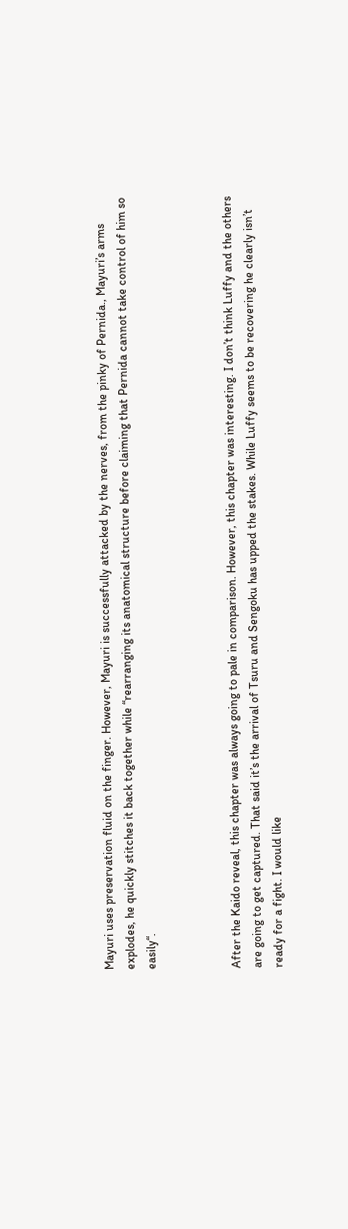Mayuri uses preservation fluid on the finger. However, Mayuri is successfully attacked by the nerves, from the pinky of Pernida., Mayuri’s arms explodes, he quickly stitches it back together while “rearranging its anatomical structure before claiming that Pernida cannot take control of him so easily“.



After the Kaido reveal, this chapter was always going to pale in comparison. However, this chapter was interesting. I don’t think Luffy and the others are going to get captured. That said it’s the arrival of Tsuru and Sengoku has upped the stakes. While Luffy seems to be recovering he clearly isn’t ready for a fight. I would like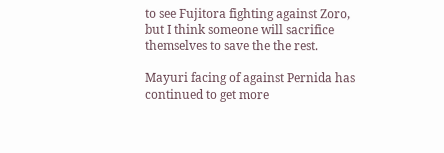to see Fujitora fighting against Zoro, but I think someone will sacrifice themselves to save the the rest.

Mayuri facing of against Pernida has continued to get more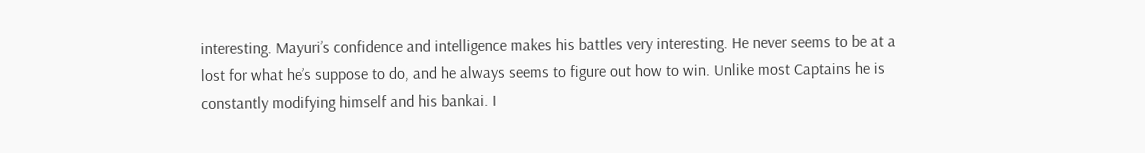interesting. Mayuri’s confidence and intelligence makes his battles very interesting. He never seems to be at a lost for what he’s suppose to do, and he always seems to figure out how to win. Unlike most Captains he is constantly modifying himself and his bankai. I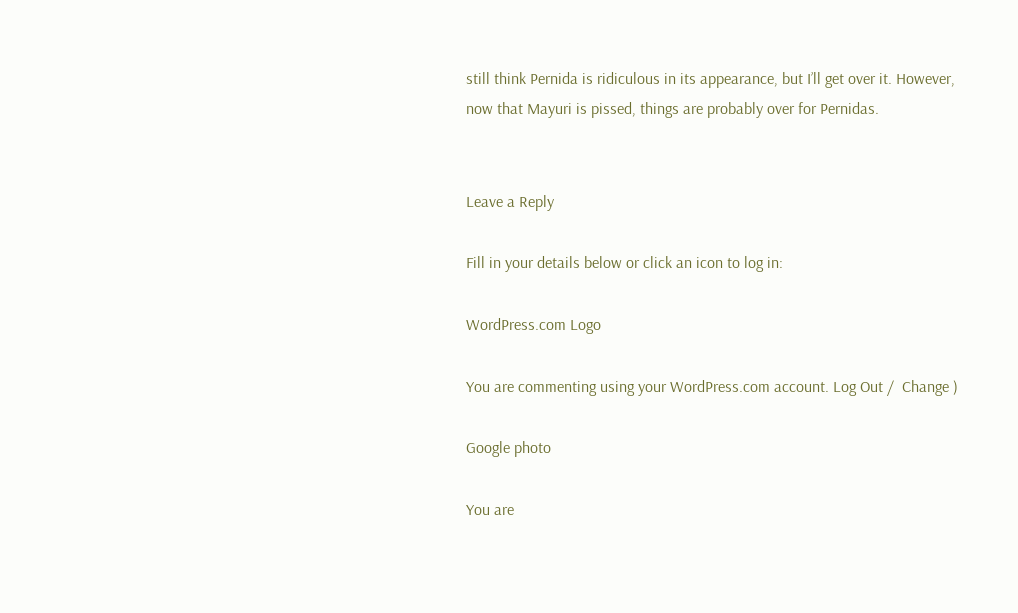still think Pernida is ridiculous in its appearance, but I’ll get over it. However, now that Mayuri is pissed, things are probably over for Pernidas.


Leave a Reply

Fill in your details below or click an icon to log in:

WordPress.com Logo

You are commenting using your WordPress.com account. Log Out /  Change )

Google photo

You are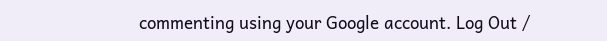commenting using your Google account. Log Out /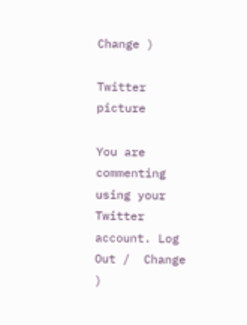Change )

Twitter picture

You are commenting using your Twitter account. Log Out /  Change )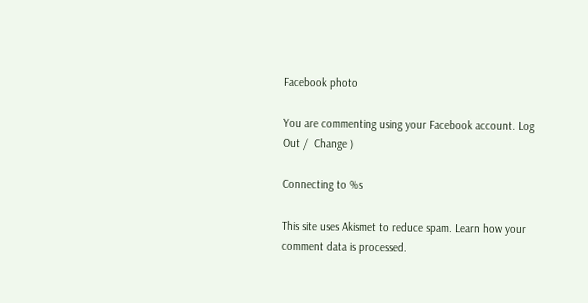Facebook photo

You are commenting using your Facebook account. Log Out /  Change )

Connecting to %s

This site uses Akismet to reduce spam. Learn how your comment data is processed.